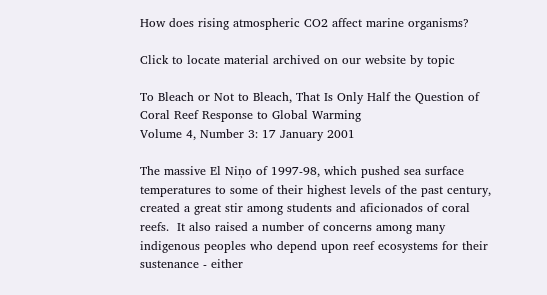How does rising atmospheric CO2 affect marine organisms?

Click to locate material archived on our website by topic

To Bleach or Not to Bleach, That Is Only Half the Question of Coral Reef Response to Global Warming
Volume 4, Number 3: 17 January 2001

The massive El Niņo of 1997-98, which pushed sea surface temperatures to some of their highest levels of the past century, created a great stir among students and aficionados of coral reefs.  It also raised a number of concerns among many indigenous peoples who depend upon reef ecosystems for their sustenance - either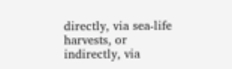directly, via sea-life harvests, or indirectly, via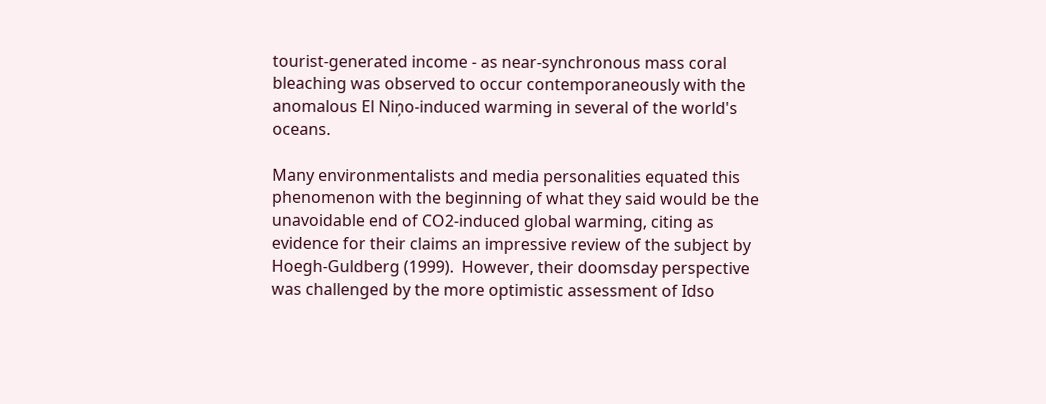tourist-generated income - as near-synchronous mass coral bleaching was observed to occur contemporaneously with the anomalous El Niņo-induced warming in several of the world's oceans.

Many environmentalists and media personalities equated this phenomenon with the beginning of what they said would be the unavoidable end of CO2-induced global warming, citing as evidence for their claims an impressive review of the subject by Hoegh-Guldberg (1999).  However, their doomsday perspective was challenged by the more optimistic assessment of Idso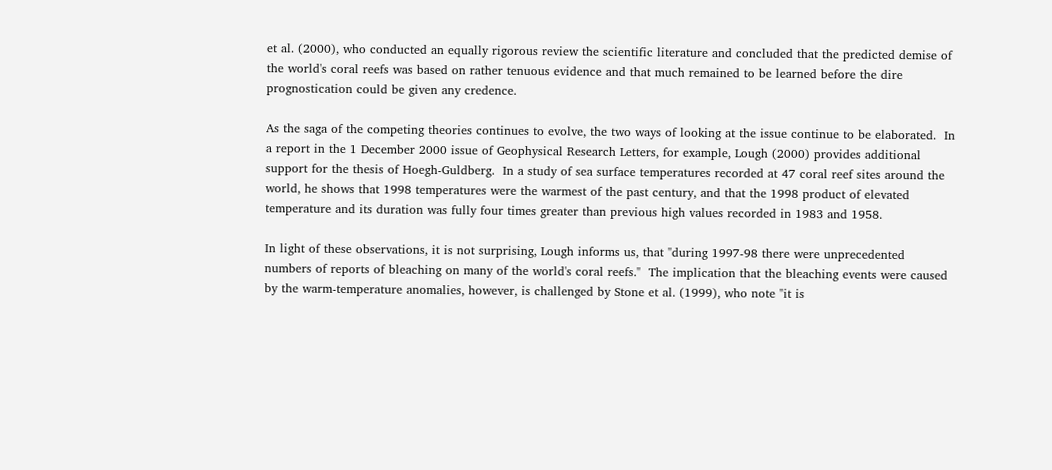et al. (2000), who conducted an equally rigorous review the scientific literature and concluded that the predicted demise of the world's coral reefs was based on rather tenuous evidence and that much remained to be learned before the dire prognostication could be given any credence.

As the saga of the competing theories continues to evolve, the two ways of looking at the issue continue to be elaborated.  In a report in the 1 December 2000 issue of Geophysical Research Letters, for example, Lough (2000) provides additional support for the thesis of Hoegh-Guldberg.  In a study of sea surface temperatures recorded at 47 coral reef sites around the world, he shows that 1998 temperatures were the warmest of the past century, and that the 1998 product of elevated temperature and its duration was fully four times greater than previous high values recorded in 1983 and 1958.

In light of these observations, it is not surprising, Lough informs us, that "during 1997-98 there were unprecedented numbers of reports of bleaching on many of the world's coral reefs."  The implication that the bleaching events were caused by the warm-temperature anomalies, however, is challenged by Stone et al. (1999), who note "it is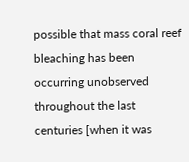possible that mass coral reef bleaching has been occurring unobserved throughout the last centuries [when it was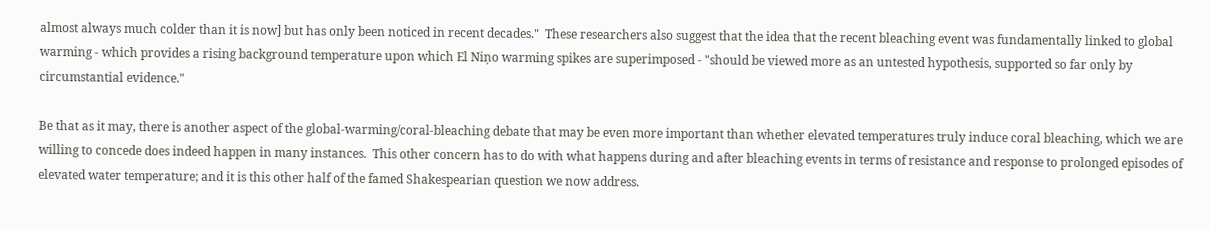almost always much colder than it is now] but has only been noticed in recent decades."  These researchers also suggest that the idea that the recent bleaching event was fundamentally linked to global warming - which provides a rising background temperature upon which El Niņo warming spikes are superimposed - "should be viewed more as an untested hypothesis, supported so far only by circumstantial evidence."

Be that as it may, there is another aspect of the global-warming/coral-bleaching debate that may be even more important than whether elevated temperatures truly induce coral bleaching, which we are willing to concede does indeed happen in many instances.  This other concern has to do with what happens during and after bleaching events in terms of resistance and response to prolonged episodes of elevated water temperature; and it is this other half of the famed Shakespearian question we now address.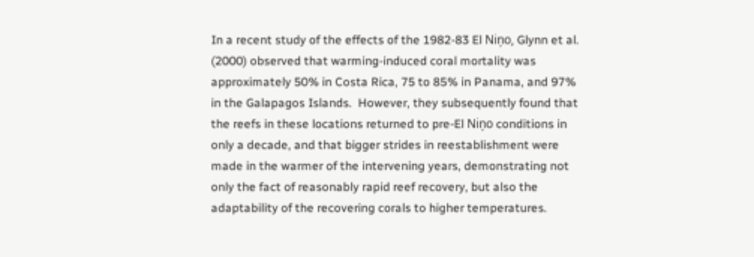In a recent study of the effects of the 1982-83 El Niņo, Glynn et al. (2000) observed that warming-induced coral mortality was approximately 50% in Costa Rica, 75 to 85% in Panama, and 97% in the Galapagos Islands.  However, they subsequently found that the reefs in these locations returned to pre-El Niņo conditions in only a decade, and that bigger strides in reestablishment were made in the warmer of the intervening years, demonstrating not only the fact of reasonably rapid reef recovery, but also the adaptability of the recovering corals to higher temperatures.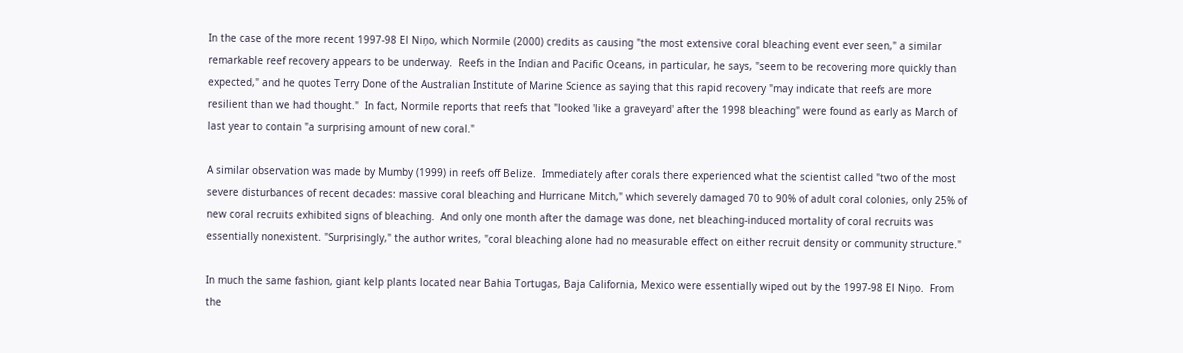In the case of the more recent 1997-98 El Niņo, which Normile (2000) credits as causing "the most extensive coral bleaching event ever seen," a similar remarkable reef recovery appears to be underway.  Reefs in the Indian and Pacific Oceans, in particular, he says, "seem to be recovering more quickly than expected," and he quotes Terry Done of the Australian Institute of Marine Science as saying that this rapid recovery "may indicate that reefs are more resilient than we had thought."  In fact, Normile reports that reefs that "looked 'like a graveyard' after the 1998 bleaching" were found as early as March of last year to contain "a surprising amount of new coral."

A similar observation was made by Mumby (1999) in reefs off Belize.  Immediately after corals there experienced what the scientist called "two of the most severe disturbances of recent decades: massive coral bleaching and Hurricane Mitch," which severely damaged 70 to 90% of adult coral colonies, only 25% of new coral recruits exhibited signs of bleaching.  And only one month after the damage was done, net bleaching-induced mortality of coral recruits was essentially nonexistent. "Surprisingly," the author writes, "coral bleaching alone had no measurable effect on either recruit density or community structure."

In much the same fashion, giant kelp plants located near Bahia Tortugas, Baja California, Mexico were essentially wiped out by the 1997-98 El Niņo.  From the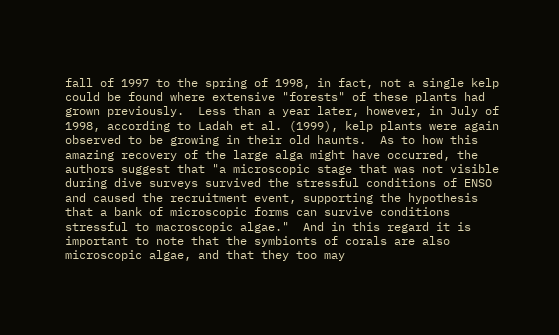fall of 1997 to the spring of 1998, in fact, not a single kelp could be found where extensive "forests" of these plants had grown previously.  Less than a year later, however, in July of 1998, according to Ladah et al. (1999), kelp plants were again observed to be growing in their old haunts.  As to how this amazing recovery of the large alga might have occurred, the authors suggest that "a microscopic stage that was not visible during dive surveys survived the stressful conditions of ENSO and caused the recruitment event, supporting the hypothesis that a bank of microscopic forms can survive conditions stressful to macroscopic algae."  And in this regard it is important to note that the symbionts of corals are also microscopic algae, and that they too may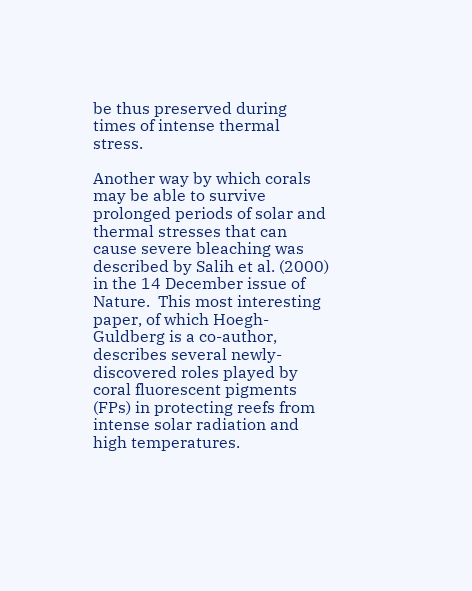be thus preserved during times of intense thermal stress.

Another way by which corals may be able to survive prolonged periods of solar and thermal stresses that can cause severe bleaching was described by Salih et al. (2000) in the 14 December issue of Nature.  This most interesting paper, of which Hoegh-Guldberg is a co-author, describes several newly-discovered roles played by coral fluorescent pigments (FPs) in protecting reefs from intense solar radiation and high temperatures.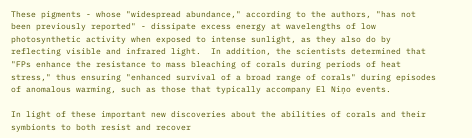These pigments - whose "widespread abundance," according to the authors, "has not been previously reported" - dissipate excess energy at wavelengths of low photosynthetic activity when exposed to intense sunlight, as they also do by reflecting visible and infrared light.  In addition, the scientists determined that "FPs enhance the resistance to mass bleaching of corals during periods of heat stress," thus ensuring "enhanced survival of a broad range of corals" during episodes of anomalous warming, such as those that typically accompany El Niņo events.

In light of these important new discoveries about the abilities of corals and their symbionts to both resist and recover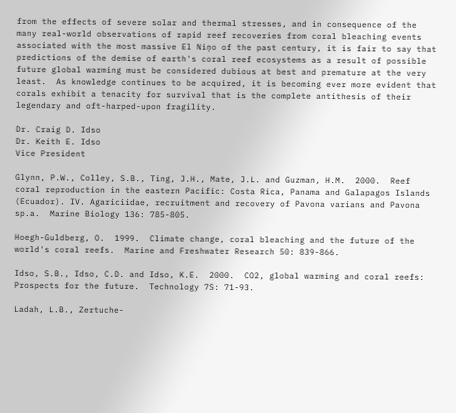from the effects of severe solar and thermal stresses, and in consequence of the many real-world observations of rapid reef recoveries from coral bleaching events associated with the most massive El Niņo of the past century, it is fair to say that predictions of the demise of earth's coral reef ecosystems as a result of possible future global warming must be considered dubious at best and premature at the very least.  As knowledge continues to be acquired, it is becoming ever more evident that corals exhibit a tenacity for survival that is the complete antithesis of their legendary and oft-harped-upon fragility.

Dr. Craig D. Idso
Dr. Keith E. Idso
Vice President

Glynn, P.W., Colley, S.B., Ting, J.H., Mate, J.L. and Guzman, H.M.  2000.  Reef coral reproduction in the eastern Pacific: Costa Rica, Panama and Galapagos Islands (Ecuador). IV. Agariciidae, recruitment and recovery of Pavona varians and Pavona sp.a.  Marine Biology 136: 785-805.

Hoegh-Guldberg, O.  1999.  Climate change, coral bleaching and the future of the world's coral reefs.  Marine and Freshwater Research 50: 839-866.

Idso, S.B., Idso, C.D. and Idso, K.E.  2000.  CO2, global warming and coral reefs: Prospects for the future.  Technology 7S: 71-93.

Ladah, L.B., Zertuche-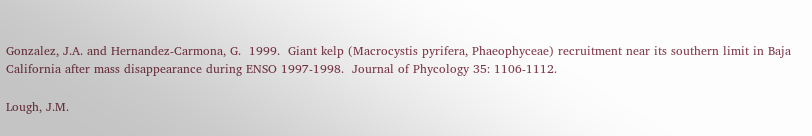Gonzalez, J.A. and Hernandez-Carmona, G.  1999.  Giant kelp (Macrocystis pyrifera, Phaeophyceae) recruitment near its southern limit in Baja California after mass disappearance during ENSO 1997-1998.  Journal of Phycology 35: 1106-1112.

Lough, J.M.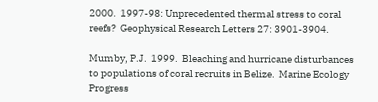2000.  1997-98: Unprecedented thermal stress to coral reefs?  Geophysical Research Letters 27: 3901-3904.

Mumby, P.J.  1999.  Bleaching and hurricane disturbances to populations of coral recruits in Belize.  Marine Ecology Progress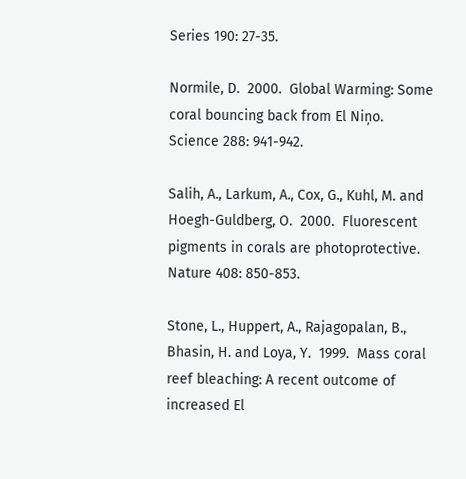Series 190: 27-35.

Normile, D.  2000.  Global Warming: Some coral bouncing back from El Niņo.  Science 288: 941-942.

Salih, A., Larkum, A., Cox, G., Kuhl, M. and Hoegh-Guldberg, O.  2000.  Fluorescent pigments in corals are photoprotective.  Nature 408: 850-853.

Stone, L., Huppert, A., Rajagopalan, B., Bhasin, H. and Loya, Y.  1999.  Mass coral reef bleaching: A recent outcome of increased El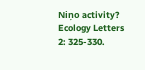Niņo activity?  Ecology Letters 2: 325-330.